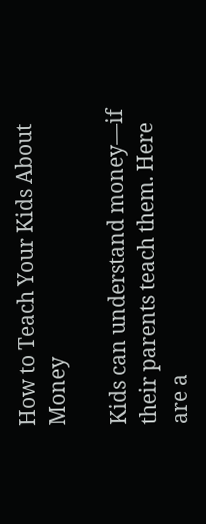How to Teach Your Kids About Money

Kids can understand money—if their parents teach them. Here are a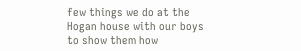few things we do at the Hogan house with our boys to show them how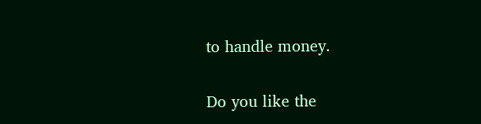to handle money.

Do you like the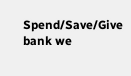Spend/Save/Give bank we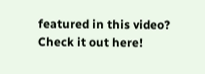featured in this video? Check it out here!